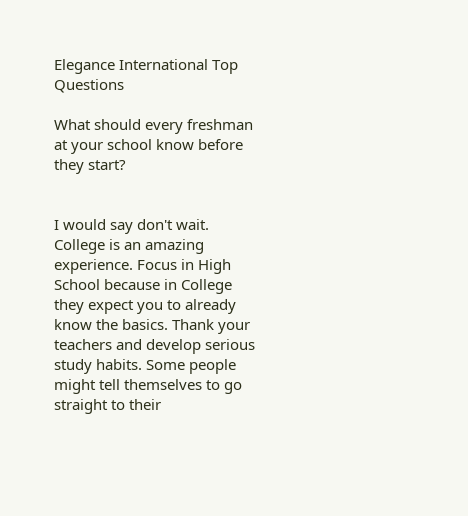Elegance International Top Questions

What should every freshman at your school know before they start?


I would say don't wait. College is an amazing experience. Focus in High School because in College they expect you to already know the basics. Thank your teachers and develop serious study habits. Some people might tell themselves to go straight to their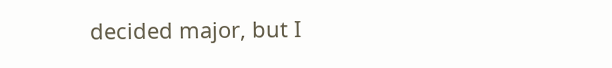decided major, but I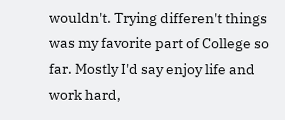wouldn't. Trying differen't things was my favorite part of College so far. Mostly I'd say enjoy life and work hard,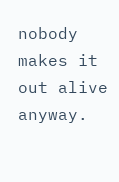nobody makes it out alive anyway.